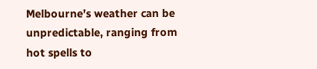Melbourne’s weather can be unpredictable, ranging from hot spells to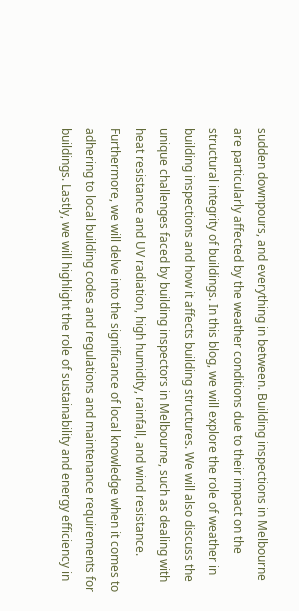sudden downpours, and everything in between. Building inspections in Melbourne are particularly affected by the weather conditions due to their impact on the structural integrity of buildings. In this blog, we will explore the role of weather in building inspections and how it affects building structures. We will also discuss the unique challenges faced by building inspectors in Melbourne, such as dealing with heat resistance and UV radiation, high humidity, rainfall, and wind resistance. Furthermore, we will delve into the significance of local knowledge when it comes to adhering to local building codes and regulations and maintenance requirements for buildings. Lastly, we will highlight the role of sustainability and energy efficiency in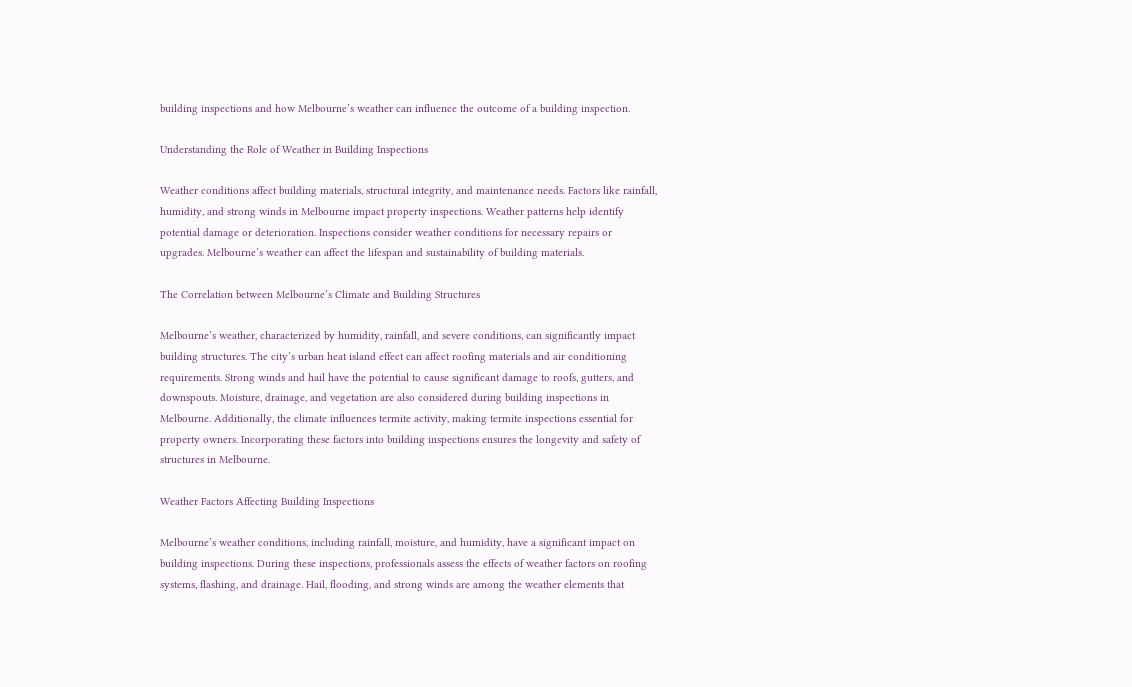building inspections and how Melbourne’s weather can influence the outcome of a building inspection.

Understanding the Role of Weather in Building Inspections

Weather conditions affect building materials, structural integrity, and maintenance needs. Factors like rainfall, humidity, and strong winds in Melbourne impact property inspections. Weather patterns help identify potential damage or deterioration. Inspections consider weather conditions for necessary repairs or upgrades. Melbourne’s weather can affect the lifespan and sustainability of building materials.

The Correlation between Melbourne’s Climate and Building Structures

Melbourne’s weather, characterized by humidity, rainfall, and severe conditions, can significantly impact building structures. The city’s urban heat island effect can affect roofing materials and air conditioning requirements. Strong winds and hail have the potential to cause significant damage to roofs, gutters, and downspouts. Moisture, drainage, and vegetation are also considered during building inspections in Melbourne. Additionally, the climate influences termite activity, making termite inspections essential for property owners. Incorporating these factors into building inspections ensures the longevity and safety of structures in Melbourne.

Weather Factors Affecting Building Inspections

Melbourne’s weather conditions, including rainfall, moisture, and humidity, have a significant impact on building inspections. During these inspections, professionals assess the effects of weather factors on roofing systems, flashing, and drainage. Hail, flooding, and strong winds are among the weather elements that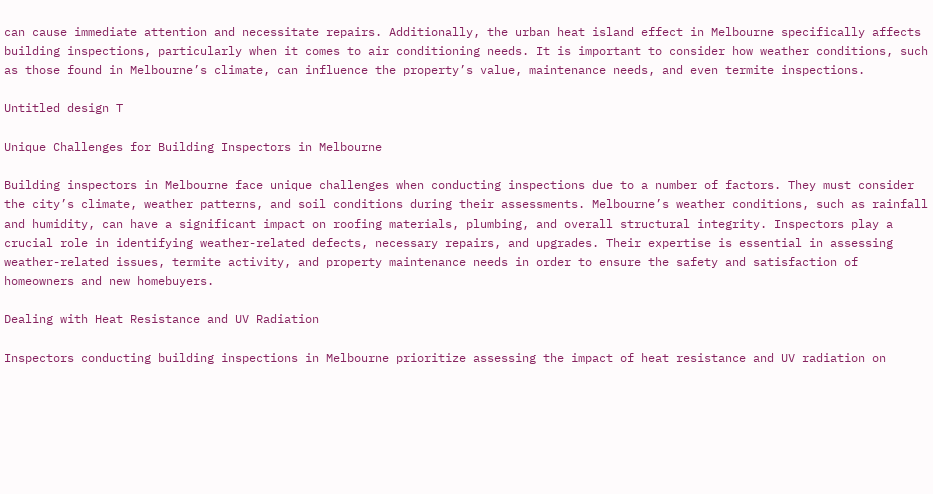can cause immediate attention and necessitate repairs. Additionally, the urban heat island effect in Melbourne specifically affects building inspections, particularly when it comes to air conditioning needs. It is important to consider how weather conditions, such as those found in Melbourne’s climate, can influence the property’s value, maintenance needs, and even termite inspections.

Untitled design T

Unique Challenges for Building Inspectors in Melbourne

Building inspectors in Melbourne face unique challenges when conducting inspections due to a number of factors. They must consider the city’s climate, weather patterns, and soil conditions during their assessments. Melbourne’s weather conditions, such as rainfall and humidity, can have a significant impact on roofing materials, plumbing, and overall structural integrity. Inspectors play a crucial role in identifying weather-related defects, necessary repairs, and upgrades. Their expertise is essential in assessing weather-related issues, termite activity, and property maintenance needs in order to ensure the safety and satisfaction of homeowners and new homebuyers.

Dealing with Heat Resistance and UV Radiation

Inspectors conducting building inspections in Melbourne prioritize assessing the impact of heat resistance and UV radiation on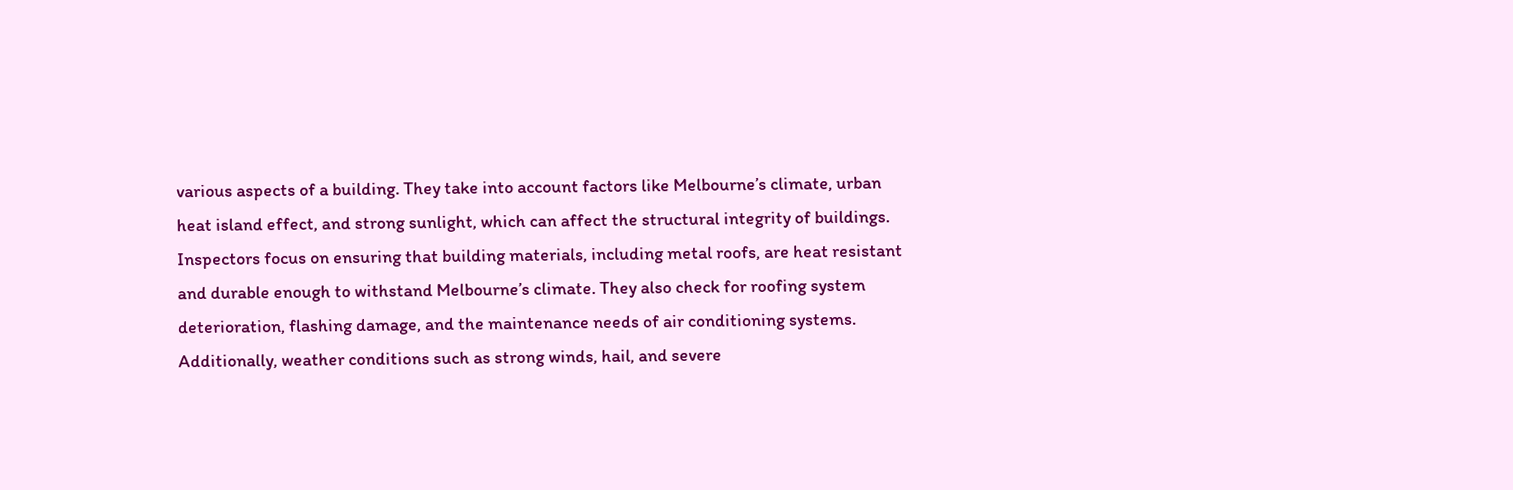various aspects of a building. They take into account factors like Melbourne’s climate, urban heat island effect, and strong sunlight, which can affect the structural integrity of buildings. Inspectors focus on ensuring that building materials, including metal roofs, are heat resistant and durable enough to withstand Melbourne’s climate. They also check for roofing system deterioration, flashing damage, and the maintenance needs of air conditioning systems. Additionally, weather conditions such as strong winds, hail, and severe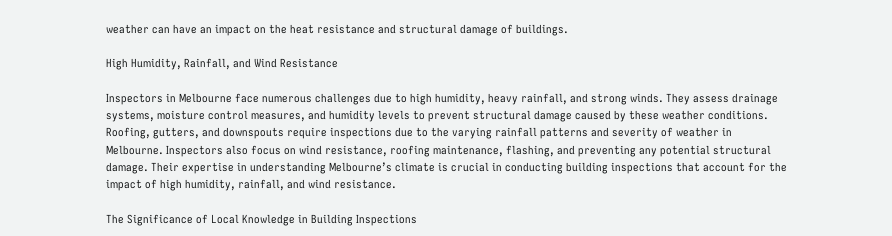weather can have an impact on the heat resistance and structural damage of buildings.

High Humidity, Rainfall, and Wind Resistance

Inspectors in Melbourne face numerous challenges due to high humidity, heavy rainfall, and strong winds. They assess drainage systems, moisture control measures, and humidity levels to prevent structural damage caused by these weather conditions. Roofing, gutters, and downspouts require inspections due to the varying rainfall patterns and severity of weather in Melbourne. Inspectors also focus on wind resistance, roofing maintenance, flashing, and preventing any potential structural damage. Their expertise in understanding Melbourne’s climate is crucial in conducting building inspections that account for the impact of high humidity, rainfall, and wind resistance.

The Significance of Local Knowledge in Building Inspections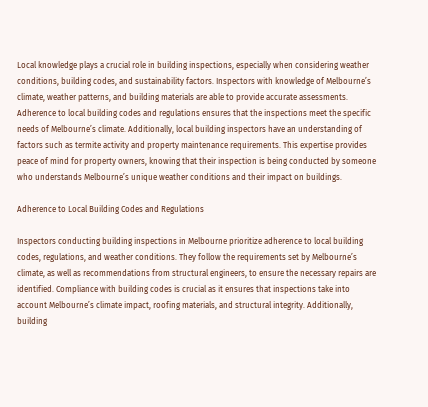Local knowledge plays a crucial role in building inspections, especially when considering weather conditions, building codes, and sustainability factors. Inspectors with knowledge of Melbourne’s climate, weather patterns, and building materials are able to provide accurate assessments. Adherence to local building codes and regulations ensures that the inspections meet the specific needs of Melbourne’s climate. Additionally, local building inspectors have an understanding of factors such as termite activity and property maintenance requirements. This expertise provides peace of mind for property owners, knowing that their inspection is being conducted by someone who understands Melbourne’s unique weather conditions and their impact on buildings.

Adherence to Local Building Codes and Regulations

Inspectors conducting building inspections in Melbourne prioritize adherence to local building codes, regulations, and weather conditions. They follow the requirements set by Melbourne’s climate, as well as recommendations from structural engineers, to ensure the necessary repairs are identified. Compliance with building codes is crucial as it ensures that inspections take into account Melbourne’s climate impact, roofing materials, and structural integrity. Additionally, building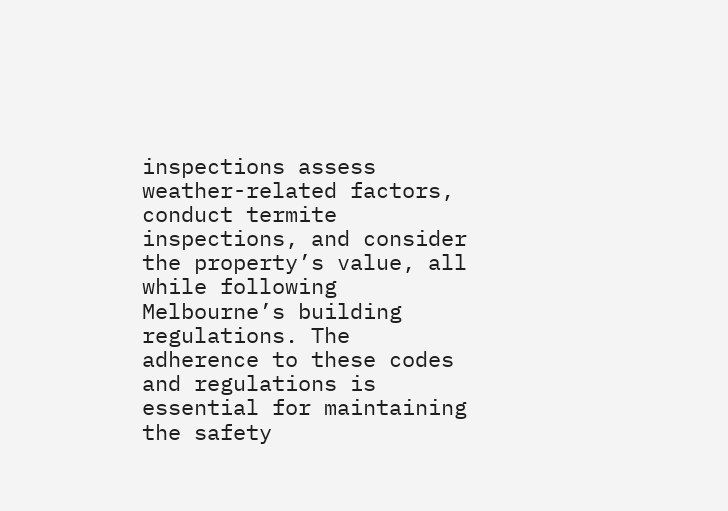inspections assess weather-related factors, conduct termite inspections, and consider the property’s value, all while following Melbourne’s building regulations. The adherence to these codes and regulations is essential for maintaining the safety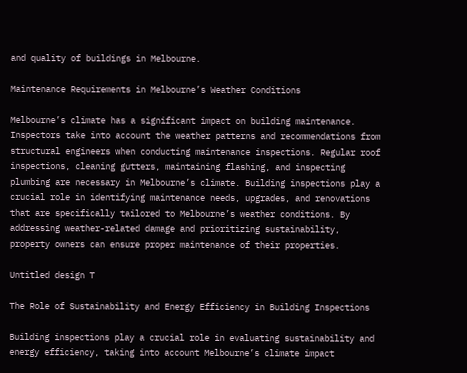and quality of buildings in Melbourne.

Maintenance Requirements in Melbourne’s Weather Conditions

Melbourne’s climate has a significant impact on building maintenance. Inspectors take into account the weather patterns and recommendations from structural engineers when conducting maintenance inspections. Regular roof inspections, cleaning gutters, maintaining flashing, and inspecting plumbing are necessary in Melbourne’s climate. Building inspections play a crucial role in identifying maintenance needs, upgrades, and renovations that are specifically tailored to Melbourne’s weather conditions. By addressing weather-related damage and prioritizing sustainability, property owners can ensure proper maintenance of their properties.

Untitled design T

The Role of Sustainability and Energy Efficiency in Building Inspections

Building inspections play a crucial role in evaluating sustainability and energy efficiency, taking into account Melbourne’s climate impact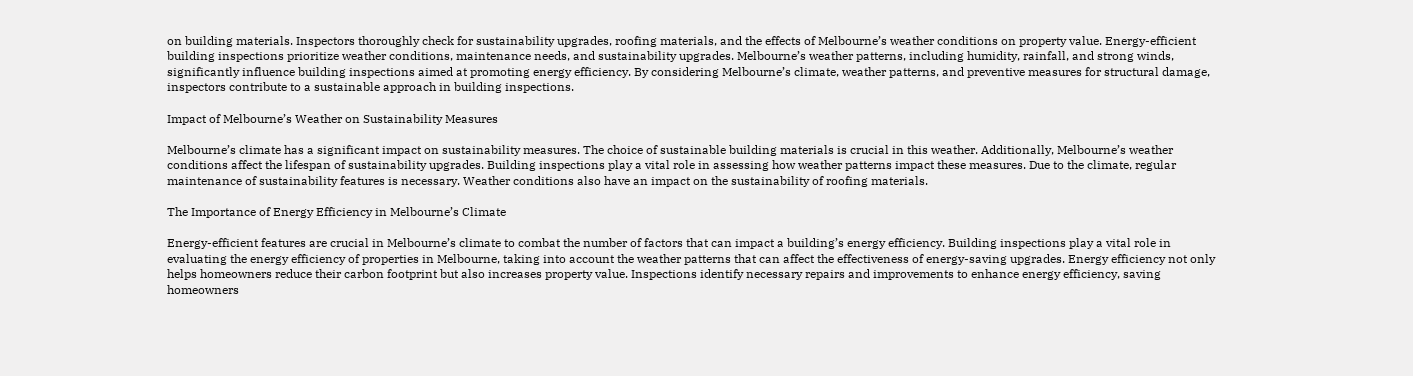on building materials. Inspectors thoroughly check for sustainability upgrades, roofing materials, and the effects of Melbourne’s weather conditions on property value. Energy-efficient building inspections prioritize weather conditions, maintenance needs, and sustainability upgrades. Melbourne’s weather patterns, including humidity, rainfall, and strong winds, significantly influence building inspections aimed at promoting energy efficiency. By considering Melbourne’s climate, weather patterns, and preventive measures for structural damage, inspectors contribute to a sustainable approach in building inspections.

Impact of Melbourne’s Weather on Sustainability Measures

Melbourne’s climate has a significant impact on sustainability measures. The choice of sustainable building materials is crucial in this weather. Additionally, Melbourne’s weather conditions affect the lifespan of sustainability upgrades. Building inspections play a vital role in assessing how weather patterns impact these measures. Due to the climate, regular maintenance of sustainability features is necessary. Weather conditions also have an impact on the sustainability of roofing materials.

The Importance of Energy Efficiency in Melbourne’s Climate

Energy-efficient features are crucial in Melbourne’s climate to combat the number of factors that can impact a building’s energy efficiency. Building inspections play a vital role in evaluating the energy efficiency of properties in Melbourne, taking into account the weather patterns that can affect the effectiveness of energy-saving upgrades. Energy efficiency not only helps homeowners reduce their carbon footprint but also increases property value. Inspections identify necessary repairs and improvements to enhance energy efficiency, saving homeowners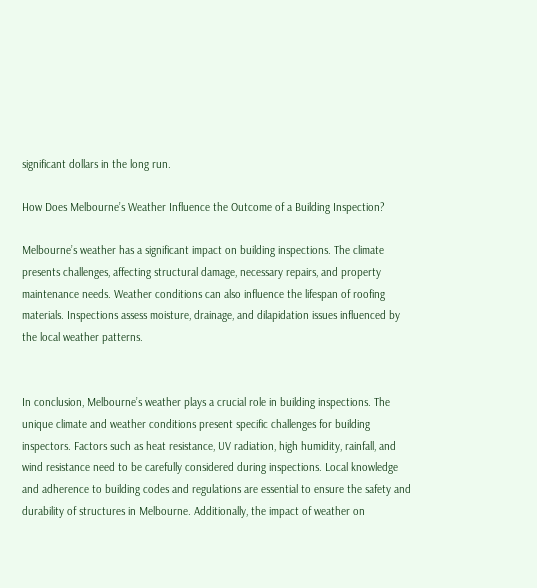significant dollars in the long run.

How Does Melbourne’s Weather Influence the Outcome of a Building Inspection?

Melbourne’s weather has a significant impact on building inspections. The climate presents challenges, affecting structural damage, necessary repairs, and property maintenance needs. Weather conditions can also influence the lifespan of roofing materials. Inspections assess moisture, drainage, and dilapidation issues influenced by the local weather patterns.


In conclusion, Melbourne’s weather plays a crucial role in building inspections. The unique climate and weather conditions present specific challenges for building inspectors. Factors such as heat resistance, UV radiation, high humidity, rainfall, and wind resistance need to be carefully considered during inspections. Local knowledge and adherence to building codes and regulations are essential to ensure the safety and durability of structures in Melbourne. Additionally, the impact of weather on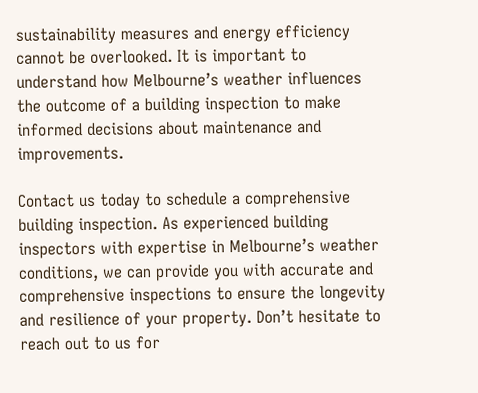sustainability measures and energy efficiency cannot be overlooked. It is important to understand how Melbourne’s weather influences the outcome of a building inspection to make informed decisions about maintenance and improvements.

Contact us today to schedule a comprehensive building inspection. As experienced building inspectors with expertise in Melbourne’s weather conditions, we can provide you with accurate and comprehensive inspections to ensure the longevity and resilience of your property. Don’t hesitate to reach out to us for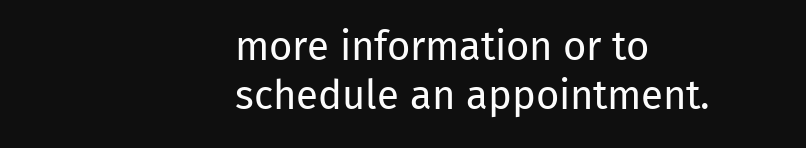more information or to schedule an appointment.